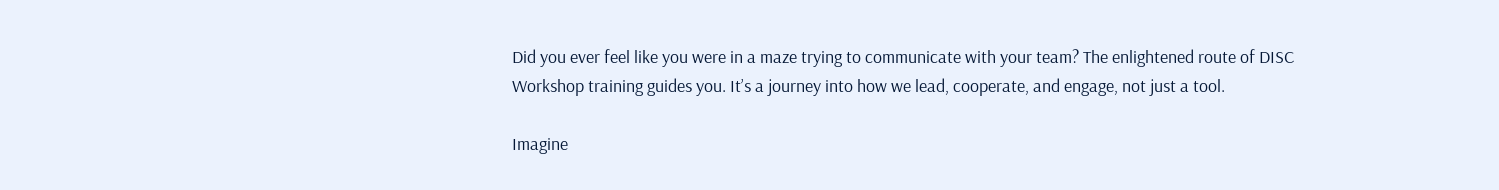Did you ever feel like you were in a maze trying to communicate with your team? The enlightened route of DISC Workshop training guides you. It’s a journey into how we lead, cooperate, and engage, not just a tool.

Imagine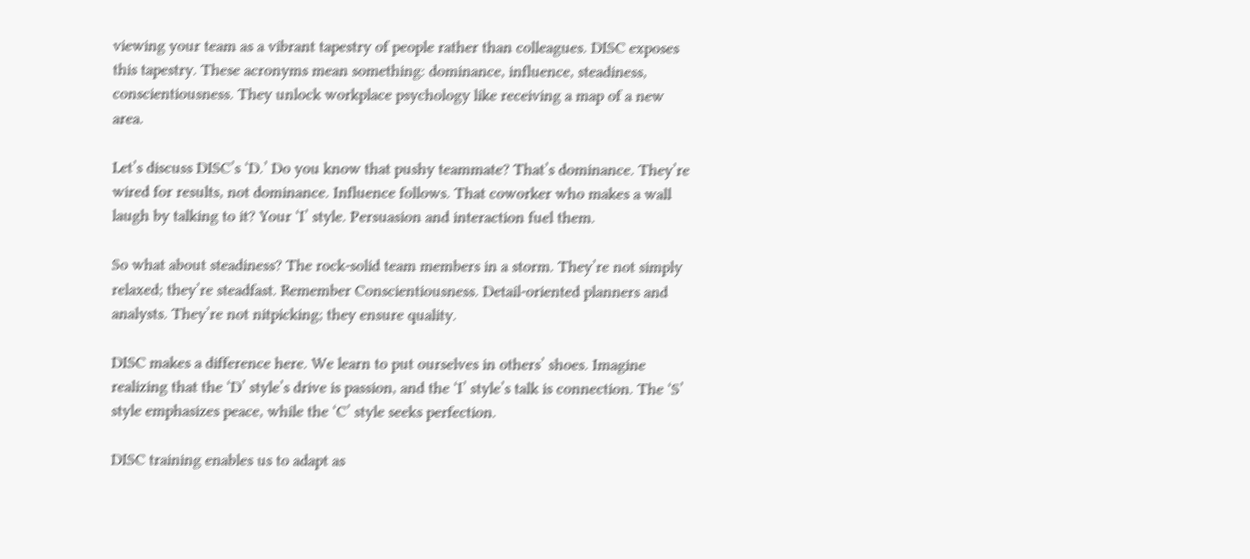viewing your team as a vibrant tapestry of people rather than colleagues. DISC exposes this tapestry. These acronyms mean something: dominance, influence, steadiness, conscientiousness. They unlock workplace psychology like receiving a map of a new area.

Let’s discuss DISC’s ‘D.’ Do you know that pushy teammate? That’s dominance. They’re wired for results, not dominance. Influence follows. That coworker who makes a wall laugh by talking to it? Your ‘I’ style. Persuasion and interaction fuel them.

So what about steadiness? The rock-solid team members in a storm. They’re not simply relaxed; they’re steadfast. Remember Conscientiousness. Detail-oriented planners and analysts. They’re not nitpicking; they ensure quality.

DISC makes a difference here. We learn to put ourselves in others’ shoes. Imagine realizing that the ‘D’ style’s drive is passion, and the ‘I’ style’s talk is connection. The ‘S’ style emphasizes peace, while the ‘C’ style seeks perfection.

DISC training enables us to adapt as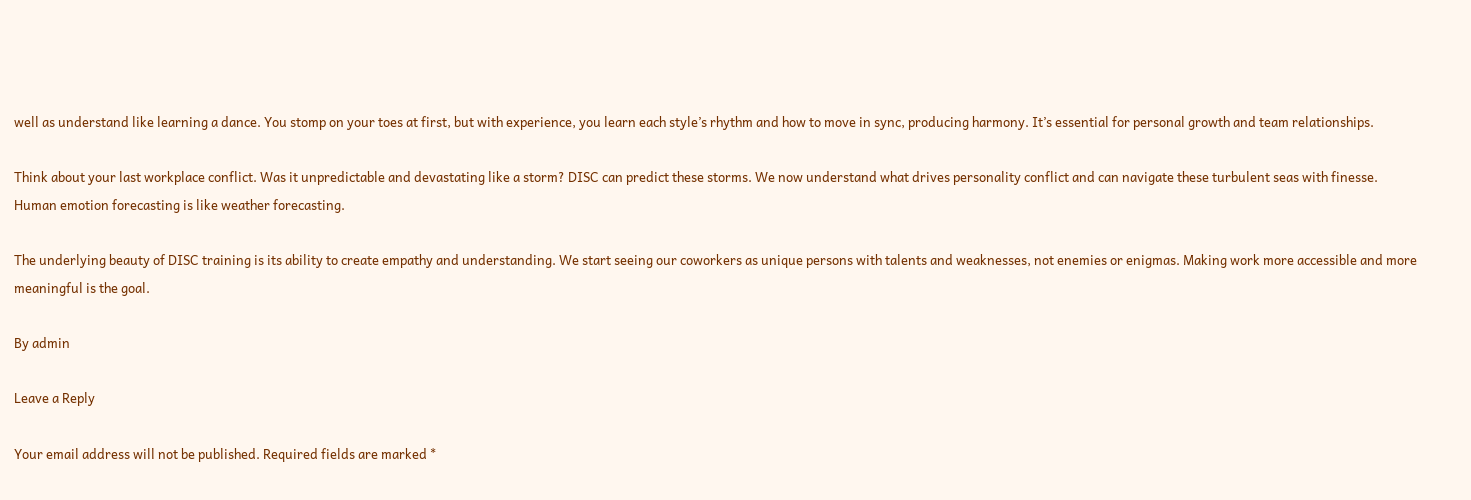well as understand like learning a dance. You stomp on your toes at first, but with experience, you learn each style’s rhythm and how to move in sync, producing harmony. It’s essential for personal growth and team relationships.

Think about your last workplace conflict. Was it unpredictable and devastating like a storm? DISC can predict these storms. We now understand what drives personality conflict and can navigate these turbulent seas with finesse. Human emotion forecasting is like weather forecasting.

The underlying beauty of DISC training is its ability to create empathy and understanding. We start seeing our coworkers as unique persons with talents and weaknesses, not enemies or enigmas. Making work more accessible and more meaningful is the goal.

By admin

Leave a Reply

Your email address will not be published. Required fields are marked *